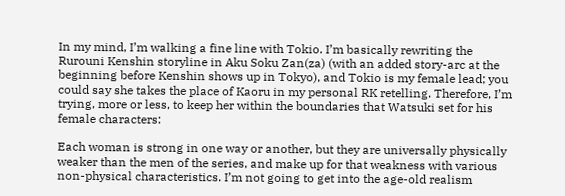In my mind, I’m walking a fine line with Tokio. I’m basically rewriting the Rurouni Kenshin storyline in Aku Soku Zan(za) (with an added story-arc at the beginning before Kenshin shows up in Tokyo), and Tokio is my female lead; you could say she takes the place of Kaoru in my personal RK retelling. Therefore, I’m trying, more or less, to keep her within the boundaries that Watsuki set for his female characters:

Each woman is strong in one way or another, but they are universally physically weaker than the men of the series, and make up for that weakness with various non-physical characteristics. I’m not going to get into the age-old realism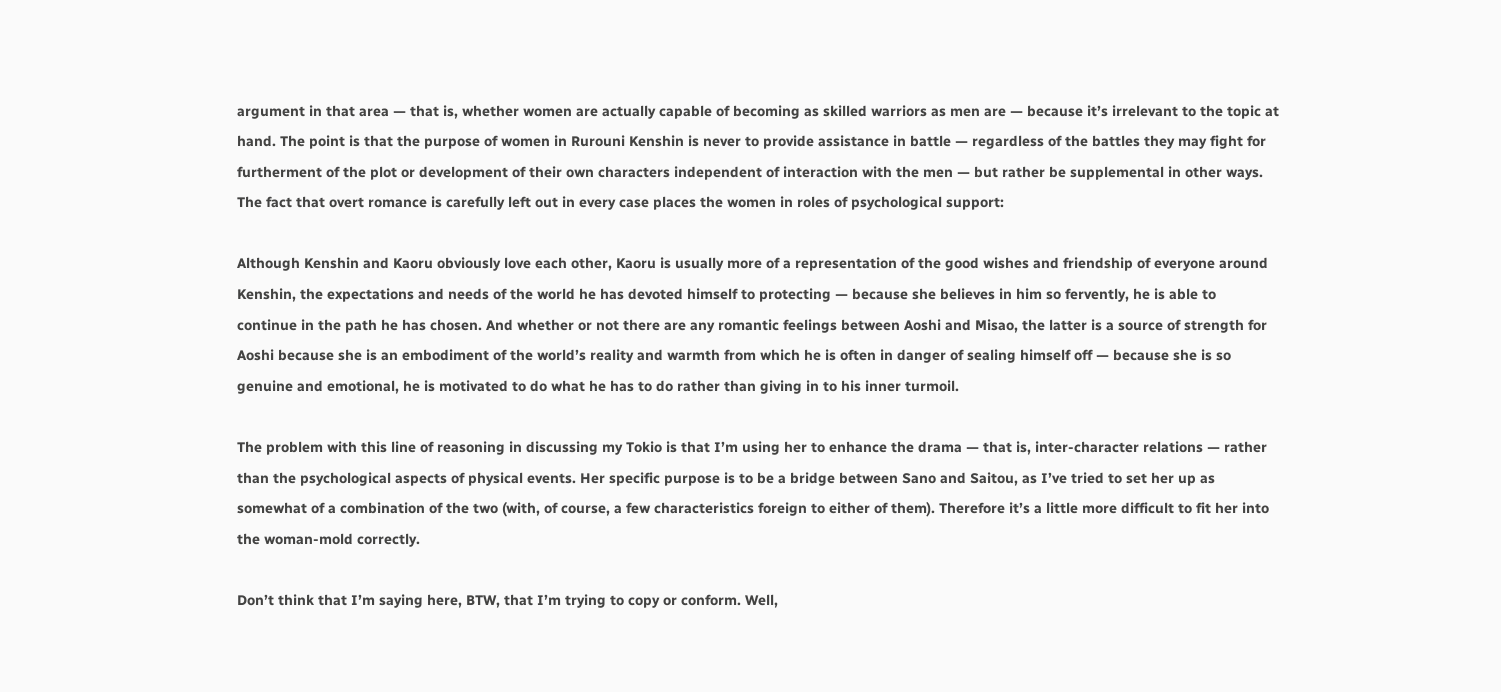argument in that area — that is, whether women are actually capable of becoming as skilled warriors as men are — because it’s irrelevant to the topic at hand. The point is that the purpose of women in Rurouni Kenshin is never to provide assistance in battle — regardless of the battles they may fight for furtherment of the plot or development of their own characters independent of interaction with the men — but rather be supplemental in other ways. The fact that overt romance is carefully left out in every case places the women in roles of psychological support:

Although Kenshin and Kaoru obviously love each other, Kaoru is usually more of a representation of the good wishes and friendship of everyone around Kenshin, the expectations and needs of the world he has devoted himself to protecting — because she believes in him so fervently, he is able to continue in the path he has chosen. And whether or not there are any romantic feelings between Aoshi and Misao, the latter is a source of strength for Aoshi because she is an embodiment of the world’s reality and warmth from which he is often in danger of sealing himself off — because she is so genuine and emotional, he is motivated to do what he has to do rather than giving in to his inner turmoil.

The problem with this line of reasoning in discussing my Tokio is that I’m using her to enhance the drama — that is, inter-character relations — rather than the psychological aspects of physical events. Her specific purpose is to be a bridge between Sano and Saitou, as I’ve tried to set her up as somewhat of a combination of the two (with, of course, a few characteristics foreign to either of them). Therefore it’s a little more difficult to fit her into the woman-mold correctly.

Don’t think that I’m saying here, BTW, that I’m trying to copy or conform. Well,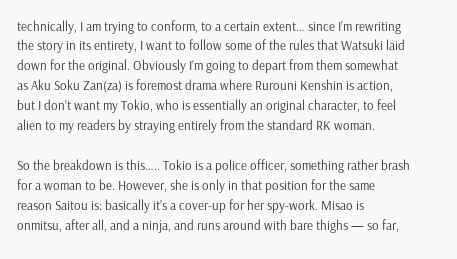technically, I am trying to conform, to a certain extent… since I’m rewriting the story in its entirety, I want to follow some of the rules that Watsuki laid down for the original. Obviously I’m going to depart from them somewhat as Aku Soku Zan(za) is foremost drama where Rurouni Kenshin is action, but I don’t want my Tokio, who is essentially an original character, to feel alien to my readers by straying entirely from the standard RK woman.

So the breakdown is this….. Tokio is a police officer, something rather brash for a woman to be. However, she is only in that position for the same reason Saitou is: basically it’s a cover-up for her spy-work. Misao is onmitsu, after all, and a ninja, and runs around with bare thighs — so far,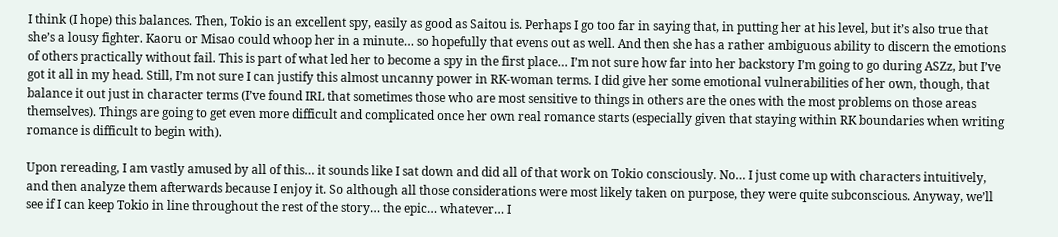I think (I hope) this balances. Then, Tokio is an excellent spy, easily as good as Saitou is. Perhaps I go too far in saying that, in putting her at his level, but it’s also true that she’s a lousy fighter. Kaoru or Misao could whoop her in a minute… so hopefully that evens out as well. And then she has a rather ambiguous ability to discern the emotions of others practically without fail. This is part of what led her to become a spy in the first place… I’m not sure how far into her backstory I’m going to go during ASZz, but I’ve got it all in my head. Still, I’m not sure I can justify this almost uncanny power in RK-woman terms. I did give her some emotional vulnerabilities of her own, though, that balance it out just in character terms (I’ve found IRL that sometimes those who are most sensitive to things in others are the ones with the most problems on those areas themselves). Things are going to get even more difficult and complicated once her own real romance starts (especially given that staying within RK boundaries when writing romance is difficult to begin with).

Upon rereading, I am vastly amused by all of this… it sounds like I sat down and did all of that work on Tokio consciously. No… I just come up with characters intuitively, and then analyze them afterwards because I enjoy it. So although all those considerations were most likely taken on purpose, they were quite subconscious. Anyway, we’ll see if I can keep Tokio in line throughout the rest of the story… the epic… whatever… I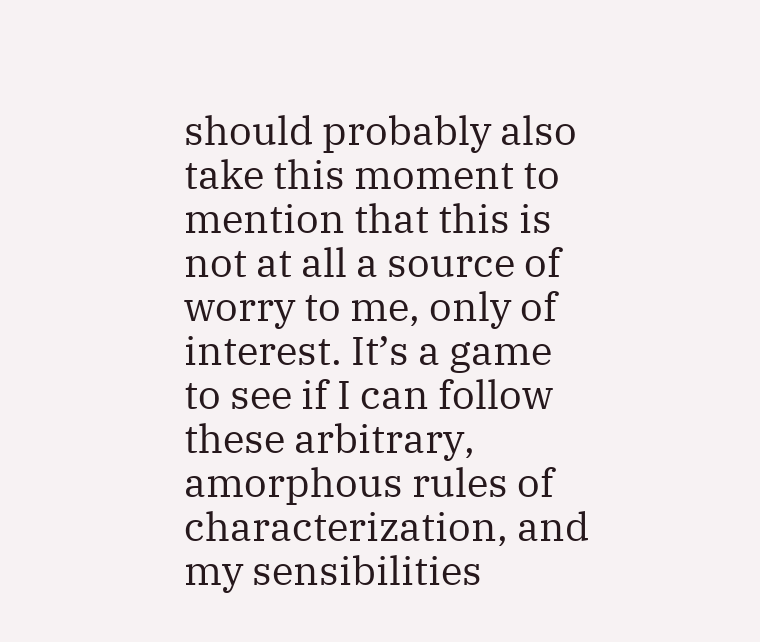should probably also take this moment to mention that this is not at all a source of worry to me, only of interest. It’s a game to see if I can follow these arbitrary, amorphous rules of characterization, and my sensibilities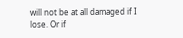will not be at all damaged if I lose. Or if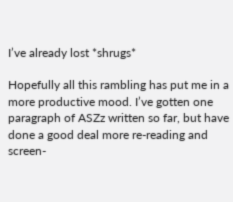I’ve already lost *shrugs*

Hopefully all this rambling has put me in a more productive mood. I’ve gotten one paragraph of ASZz written so far, but have done a good deal more re-reading and screen-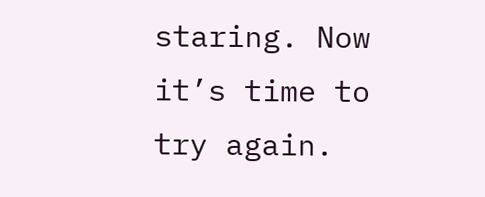staring. Now it’s time to try again.